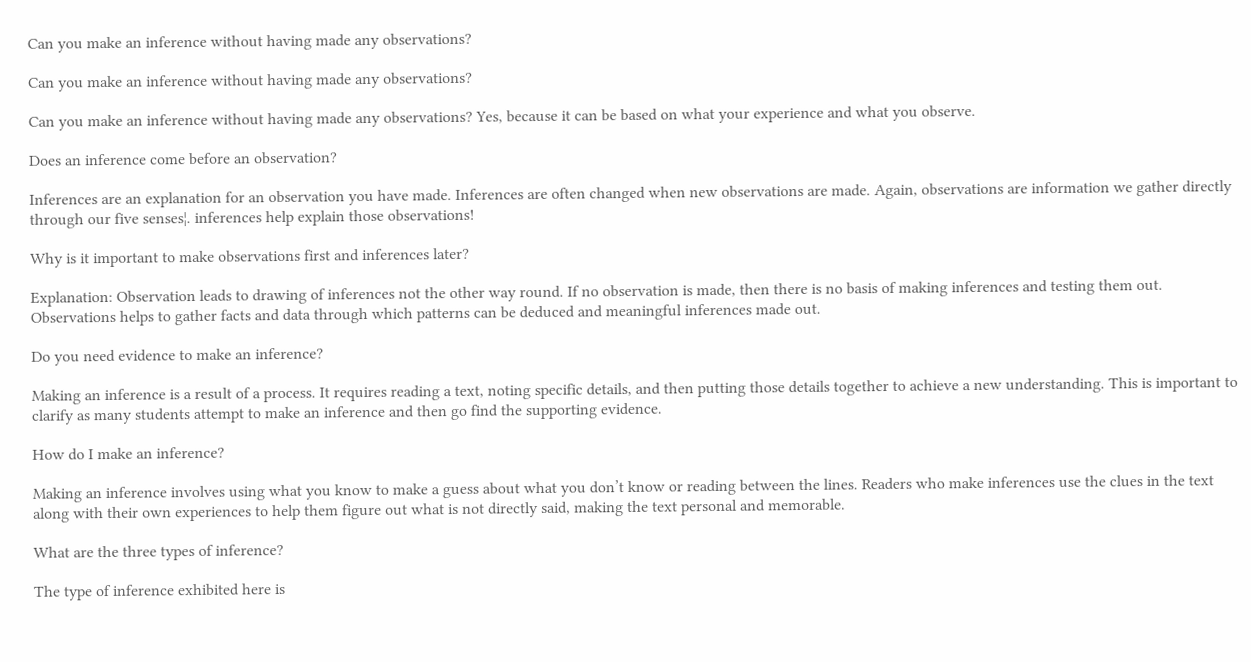Can you make an inference without having made any observations?

Can you make an inference without having made any observations?

Can you make an inference without having made any observations? Yes, because it can be based on what your experience and what you observe.

Does an inference come before an observation?

Inferences are an explanation for an observation you have made. Inferences are often changed when new observations are made. Again, observations are information we gather directly through our five senses¦. inferences help explain those observations!

Why is it important to make observations first and inferences later?

Explanation: Observation leads to drawing of inferences not the other way round. If no observation is made, then there is no basis of making inferences and testing them out. Observations helps to gather facts and data through which patterns can be deduced and meaningful inferences made out.

Do you need evidence to make an inference?

Making an inference is a result of a process. It requires reading a text, noting specific details, and then putting those details together to achieve a new understanding. This is important to clarify as many students attempt to make an inference and then go find the supporting evidence.

How do I make an inference?

Making an inference involves using what you know to make a guess about what you don’t know or reading between the lines. Readers who make inferences use the clues in the text along with their own experiences to help them figure out what is not directly said, making the text personal and memorable.

What are the three types of inference?

The type of inference exhibited here is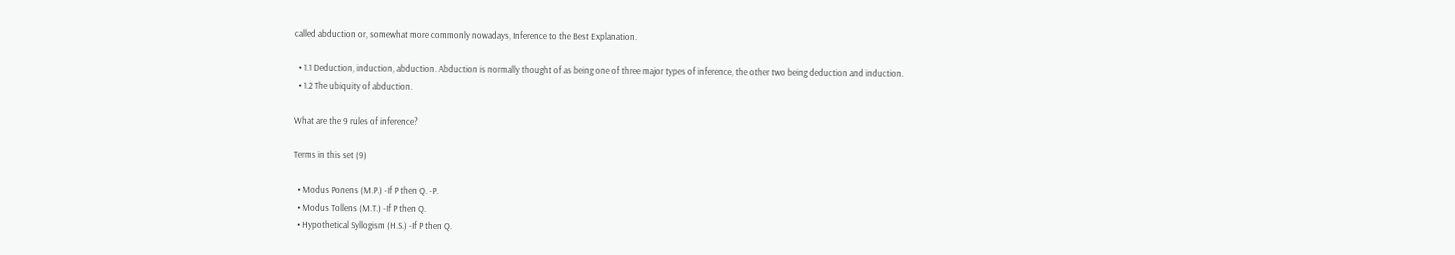called abduction or, somewhat more commonly nowadays, Inference to the Best Explanation.

  • 1.1 Deduction, induction, abduction. Abduction is normally thought of as being one of three major types of inference, the other two being deduction and induction.
  • 1.2 The ubiquity of abduction.

What are the 9 rules of inference?

Terms in this set (9)

  • Modus Ponens (M.P.) -If P then Q. -P.
  • Modus Tollens (M.T.) -If P then Q.
  • Hypothetical Syllogism (H.S.) -If P then Q.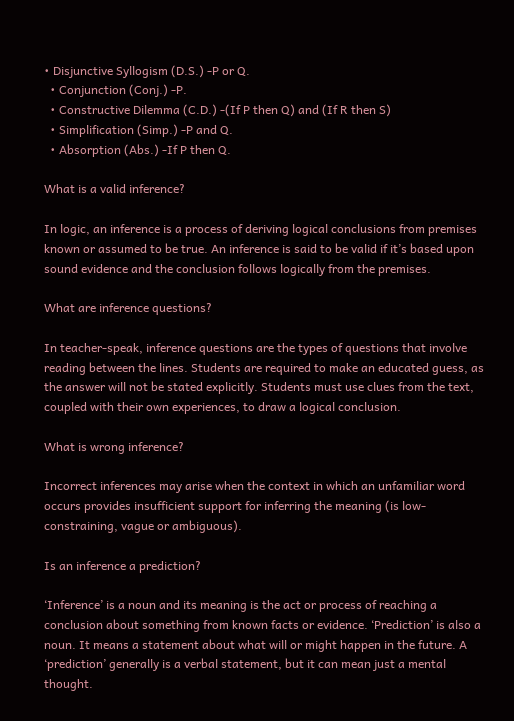• Disjunctive Syllogism (D.S.) -P or Q.
  • Conjunction (Conj.) -P.
  • Constructive Dilemma (C.D.) -(If P then Q) and (If R then S)
  • Simplification (Simp.) -P and Q.
  • Absorption (Abs.) -If P then Q.

What is a valid inference?

In logic, an inference is a process of deriving logical conclusions from premises known or assumed to be true. An inference is said to be valid if it’s based upon sound evidence and the conclusion follows logically from the premises.

What are inference questions?

In teacher-speak, inference questions are the types of questions that involve reading between the lines. Students are required to make an educated guess, as the answer will not be stated explicitly. Students must use clues from the text, coupled with their own experiences, to draw a logical conclusion.

What is wrong inference?

Incorrect inferences may arise when the context in which an unfamiliar word occurs provides insufficient support for inferring the meaning (is low-constraining, vague or ambiguous).

Is an inference a prediction?

‘Inference’ is a noun and its meaning is the act or process of reaching a conclusion about something from known facts or evidence. ‘Prediction’ is also a noun. It means a statement about what will or might happen in the future. A ‘prediction’ generally is a verbal statement, but it can mean just a mental thought.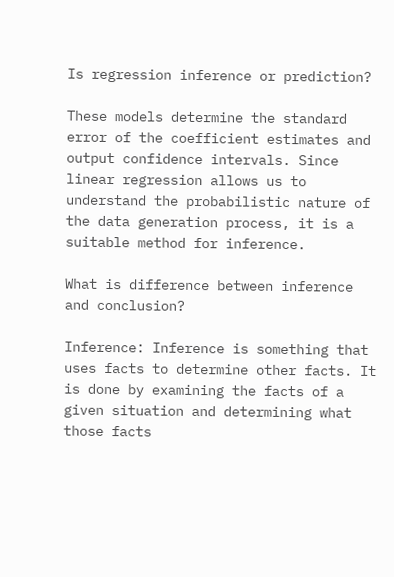Is regression inference or prediction?

These models determine the standard error of the coefficient estimates and output confidence intervals. Since linear regression allows us to understand the probabilistic nature of the data generation process, it is a suitable method for inference.

What is difference between inference and conclusion?

Inference: Inference is something that uses facts to determine other facts. It is done by examining the facts of a given situation and determining what those facts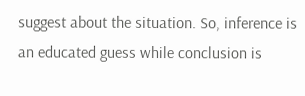suggest about the situation. So, inference is an educated guess while conclusion is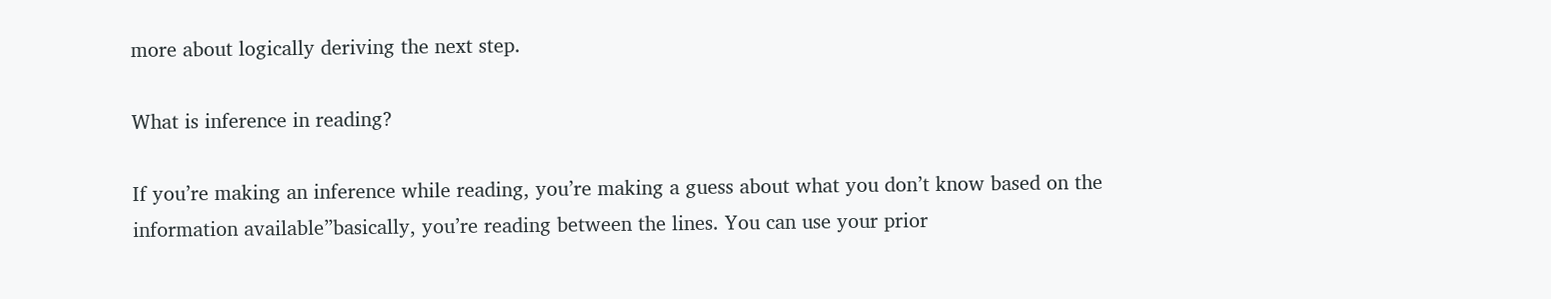more about logically deriving the next step.

What is inference in reading?

If you’re making an inference while reading, you’re making a guess about what you don’t know based on the information available”basically, you’re reading between the lines. You can use your prior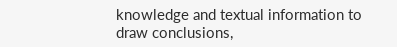knowledge and textual information to draw conclusions,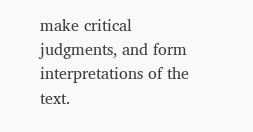make critical judgments, and form interpretations of the text.